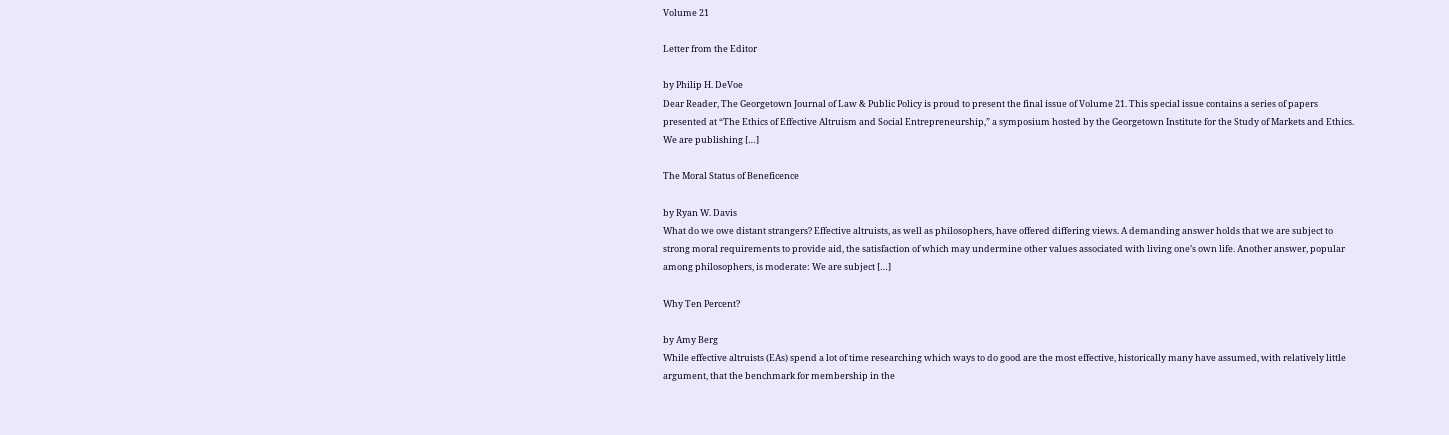Volume 21

Letter from the Editor

by Philip H. DeVoe
Dear Reader, The Georgetown Journal of Law & Public Policy is proud to present the final issue of Volume 21. This special issue contains a series of papers presented at “The Ethics of Effective Altruism and Social Entrepreneurship,” a symposium hosted by the Georgetown Institute for the Study of Markets and Ethics. We are publishing […]

The Moral Status of Beneficence

by Ryan W. Davis
What do we owe distant strangers? Effective altruists, as well as philosophers, have offered differing views. A demanding answer holds that we are subject to strong moral requirements to provide aid, the satisfaction of which may undermine other values associated with living one’s own life. Another answer, popular among philosophers, is moderate: We are subject […]

Why Ten Percent?

by Amy Berg
While effective altruists (EAs) spend a lot of time researching which ways to do good are the most effective, historically many have assumed, with relatively little argument, that the benchmark for membership in the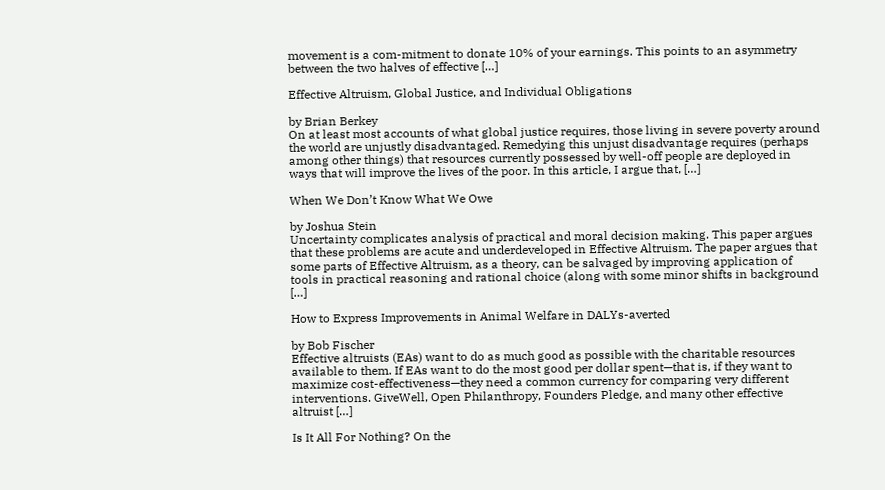movement is a com-mitment to donate 10% of your earnings. This points to an asymmetry between the two halves of effective […]

Effective Altruism, Global Justice, and Individual Obligations

by Brian Berkey
On at least most accounts of what global justice requires, those living in severe poverty around the world are unjustly disadvantaged. Remedying this unjust disadvantage requires (perhaps among other things) that resources currently possessed by well-off people are deployed in ways that will improve the lives of the poor. In this article, I argue that, […]

When We Don’t Know What We Owe

by Joshua Stein
Uncertainty complicates analysis of practical and moral decision making. This paper argues that these problems are acute and underdeveloped in Effective Altruism. The paper argues that some parts of Effective Altruism, as a theory, can be salvaged by improving application of tools in practical reasoning and rational choice (along with some minor shifts in background […]

How to Express Improvements in Animal Welfare in DALYs-averted

by Bob Fischer
Effective altruists (EAs) want to do as much good as possible with the charitable resources available to them. If EAs want to do the most good per dollar spent—that is, if they want to maximize cost-effectiveness—they need a common currency for comparing very different interventions. GiveWell, Open Philanthropy, Founders Pledge, and many other effective altruist […]

Is It All For Nothing? On the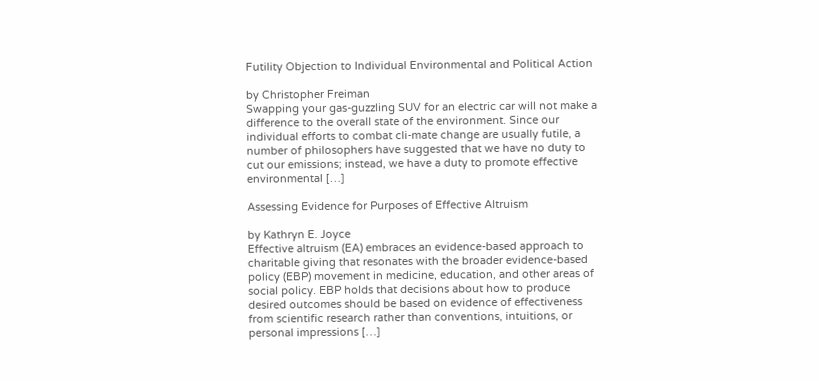Futility Objection to Individual Environmental and Political Action

by Christopher Freiman
Swapping your gas-guzzling SUV for an electric car will not make a difference to the overall state of the environment. Since our individual efforts to combat cli-mate change are usually futile, a number of philosophers have suggested that we have no duty to cut our emissions; instead, we have a duty to promote effective environmental […]

Assessing Evidence for Purposes of Effective Altruism

by Kathryn E. Joyce
Effective altruism (EA) embraces an evidence-based approach to charitable giving that resonates with the broader evidence-based policy (EBP) movement in medicine, education, and other areas of social policy. EBP holds that decisions about how to produce desired outcomes should be based on evidence of effectiveness from scientific research rather than conventions, intuitions, or personal impressions […]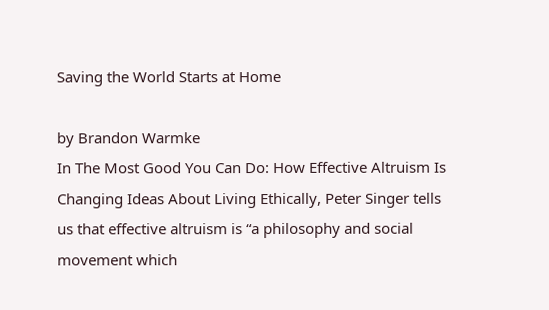Saving the World Starts at Home

by Brandon Warmke
In The Most Good You Can Do: How Effective Altruism Is Changing Ideas About Living Ethically, Peter Singer tells us that effective altruism is “a philosophy and social movement which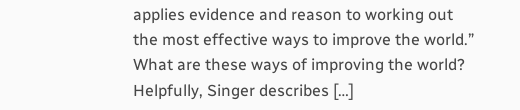applies evidence and reason to working out the most effective ways to improve the world.” What are these ways of improving the world? Helpfully, Singer describes […]